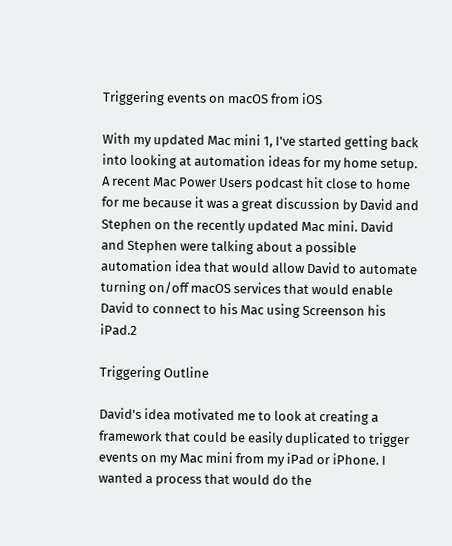Triggering events on macOS from iOS

With my updated Mac mini 1, I've started getting back into looking at automation ideas for my home setup. A recent Mac Power Users podcast hit close to home for me because it was a great discussion by David and Stephen on the recently updated Mac mini. David and Stephen were talking about a possible automation idea that would allow David to automate turning on/off macOS services that would enable David to connect to his Mac using Screenson his iPad.2

Triggering Outline

David's idea motivated me to look at creating a framework that could be easily duplicated to trigger events on my Mac mini from my iPad or iPhone. I wanted a process that would do the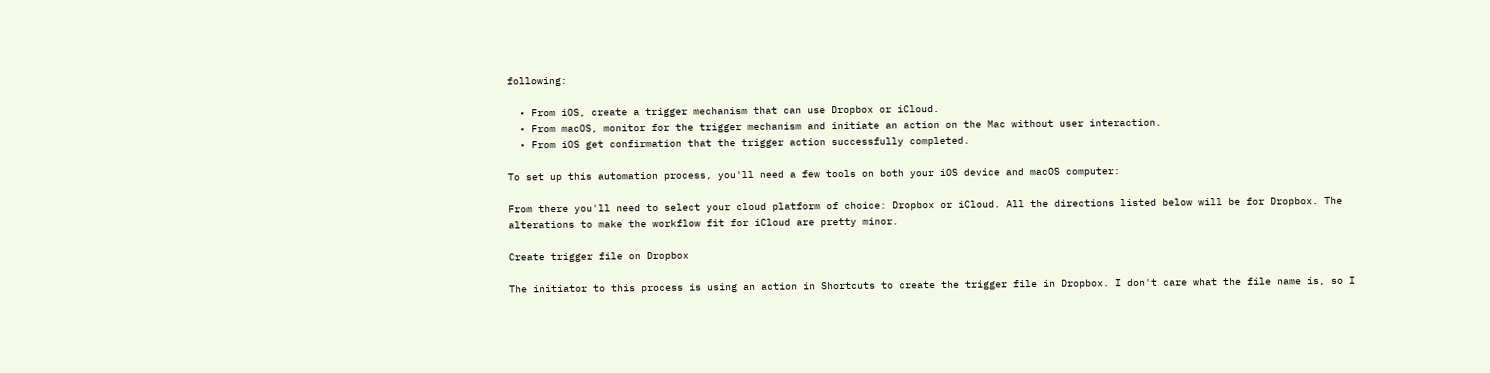following:

  • From iOS, create a trigger mechanism that can use Dropbox or iCloud.
  • From macOS, monitor for the trigger mechanism and initiate an action on the Mac without user interaction.
  • From iOS get confirmation that the trigger action successfully completed.

To set up this automation process, you'll need a few tools on both your iOS device and macOS computer:

From there you'll need to select your cloud platform of choice: Dropbox or iCloud. All the directions listed below will be for Dropbox. The alterations to make the workflow fit for iCloud are pretty minor.

Create trigger file on Dropbox

The initiator to this process is using an action in Shortcuts to create the trigger file in Dropbox. I don't care what the file name is, so I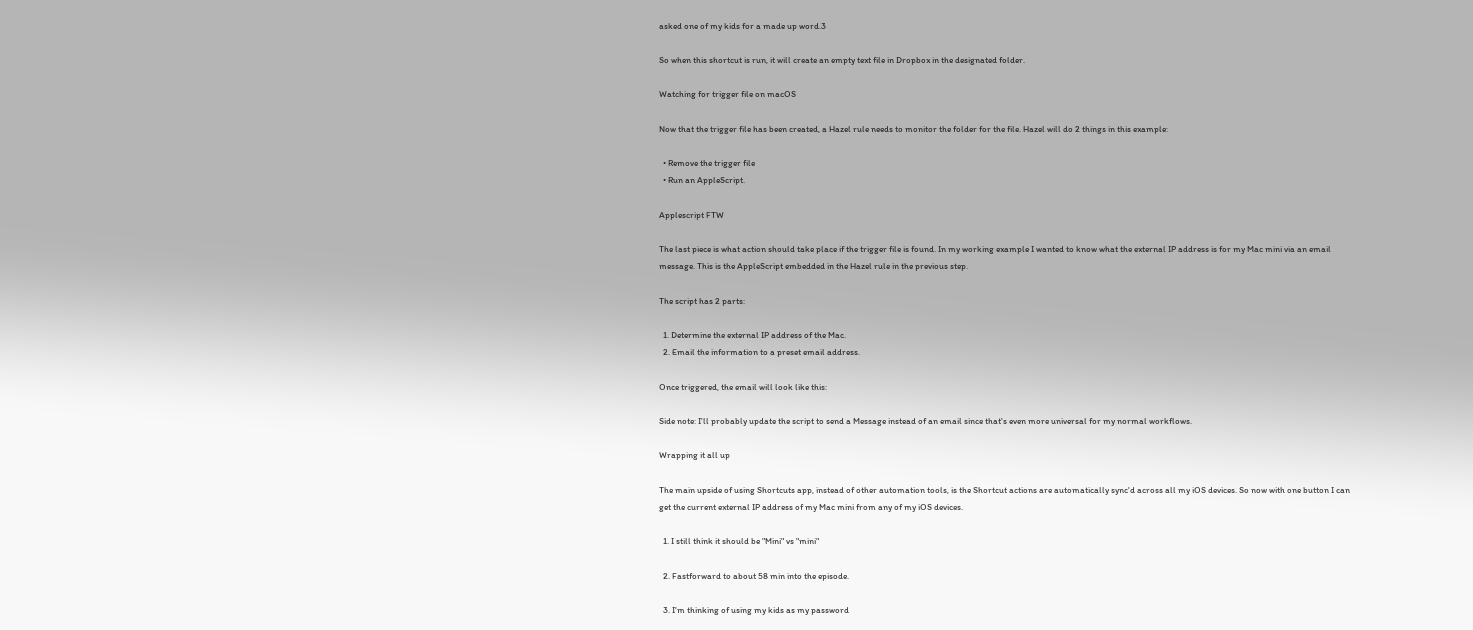asked one of my kids for a made up word.3

So when this shortcut is run, it will create an empty text file in Dropbox in the designated folder.

Watching for trigger file on macOS

Now that the trigger file has been created, a Hazel rule needs to monitor the folder for the file. Hazel will do 2 things in this example:

  • Remove the trigger file
  • Run an AppleScript.

Applescript FTW

The last piece is what action should take place if the trigger file is found. In my working example I wanted to know what the external IP address is for my Mac mini via an email message. This is the AppleScript embedded in the Hazel rule in the previous step.

The script has 2 parts:

  1. Determine the external IP address of the Mac.
  2. Email the information to a preset email address.

Once triggered, the email will look like this:

Side note: I'll probably update the script to send a Message instead of an email since that's even more universal for my normal workflows.

Wrapping it all up

The main upside of using Shortcuts app, instead of other automation tools, is the Shortcut actions are automatically sync'd across all my iOS devices. So now with one button I can get the current external IP address of my Mac mini from any of my iOS devices.

  1. I still think it should be "Mini" vs "mini"

  2. Fastforward to about 58 min into the episode.

  3. I'm thinking of using my kids as my password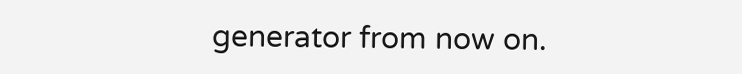generator from now on.